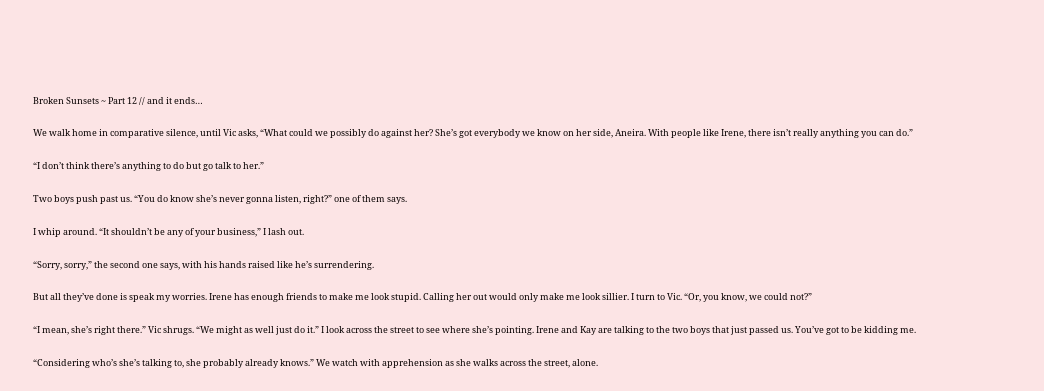Broken Sunsets ~ Part 12 // and it ends…

We walk home in comparative silence, until Vic asks, “What could we possibly do against her? She’s got everybody we know on her side, Aneira. With people like Irene, there isn’t really anything you can do.”

“I don’t think there’s anything to do but go talk to her.”

Two boys push past us. “You do know she’s never gonna listen, right?” one of them says.

I whip around. “It shouldn’t be any of your business,” I lash out.

“Sorry, sorry,” the second one says, with his hands raised like he’s surrendering.

But all they’ve done is speak my worries. Irene has enough friends to make me look stupid. Calling her out would only make me look sillier. I turn to Vic. “Or, you know, we could not?”

“I mean, she’s right there.” Vic shrugs. “We might as well just do it.” I look across the street to see where she’s pointing. Irene and Kay are talking to the two boys that just passed us. You’ve got to be kidding me.

“Considering who’s she’s talking to, she probably already knows.” We watch with apprehension as she walks across the street, alone.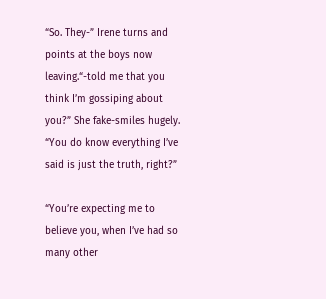“So. They-” Irene turns and points at the boys now leaving.“-told me that you think I’m gossiping about you?” She fake-smiles hugely. “You do know everything I’ve said is just the truth, right?”

“You’re expecting me to believe you, when I’ve had so many other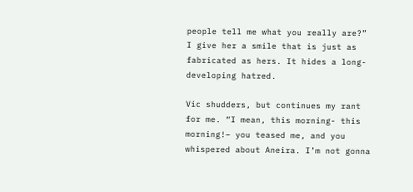people tell me what you really are?” I give her a smile that is just as fabricated as hers. It hides a long-developing hatred.

Vic shudders, but continues my rant for me. “I mean, this morning- this morning!– you teased me, and you whispered about Aneira. I’m not gonna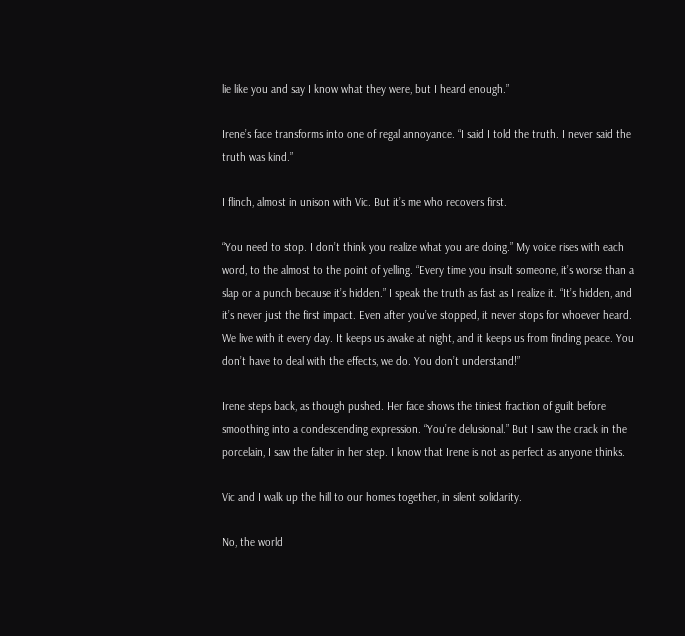lie like you and say I know what they were, but I heard enough.”

Irene’s face transforms into one of regal annoyance. “I said I told the truth. I never said the truth was kind.”

I flinch, almost in unison with Vic. But it’s me who recovers first.

“You need to stop. I don’t think you realize what you are doing.” My voice rises with each word, to the almost to the point of yelling. “Every time you insult someone, it’s worse than a slap or a punch because it’s hidden.” I speak the truth as fast as I realize it. “It’s hidden, and it’s never just the first impact. Even after you’ve stopped, it never stops for whoever heard. We live with it every day. It keeps us awake at night, and it keeps us from finding peace. You don’t have to deal with the effects, we do. You don’t understand!”

Irene steps back, as though pushed. Her face shows the tiniest fraction of guilt before smoothing into a condescending expression. “You’re delusional.” But I saw the crack in the porcelain, I saw the falter in her step. I know that Irene is not as perfect as anyone thinks.

Vic and I walk up the hill to our homes together, in silent solidarity.

No, the world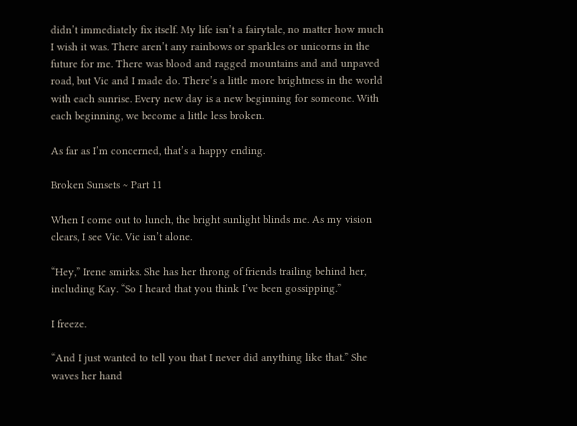didn’t immediately fix itself. My life isn’t a fairytale, no matter how much I wish it was. There aren’t any rainbows or sparkles or unicorns in the future for me. There was blood and ragged mountains and and unpaved road, but Vic and I made do. There’s a little more brightness in the world with each sunrise. Every new day is a new beginning for someone. With each beginning, we become a little less broken.

As far as I’m concerned, that’s a happy ending.

Broken Sunsets ~ Part 11

When I come out to lunch, the bright sunlight blinds me. As my vision clears, I see Vic. Vic isn’t alone.

“Hey,” Irene smirks. She has her throng of friends trailing behind her, including Kay. “So I heard that you think I’ve been gossipping.”

I freeze.

“And I just wanted to tell you that I never did anything like that.” She waves her hand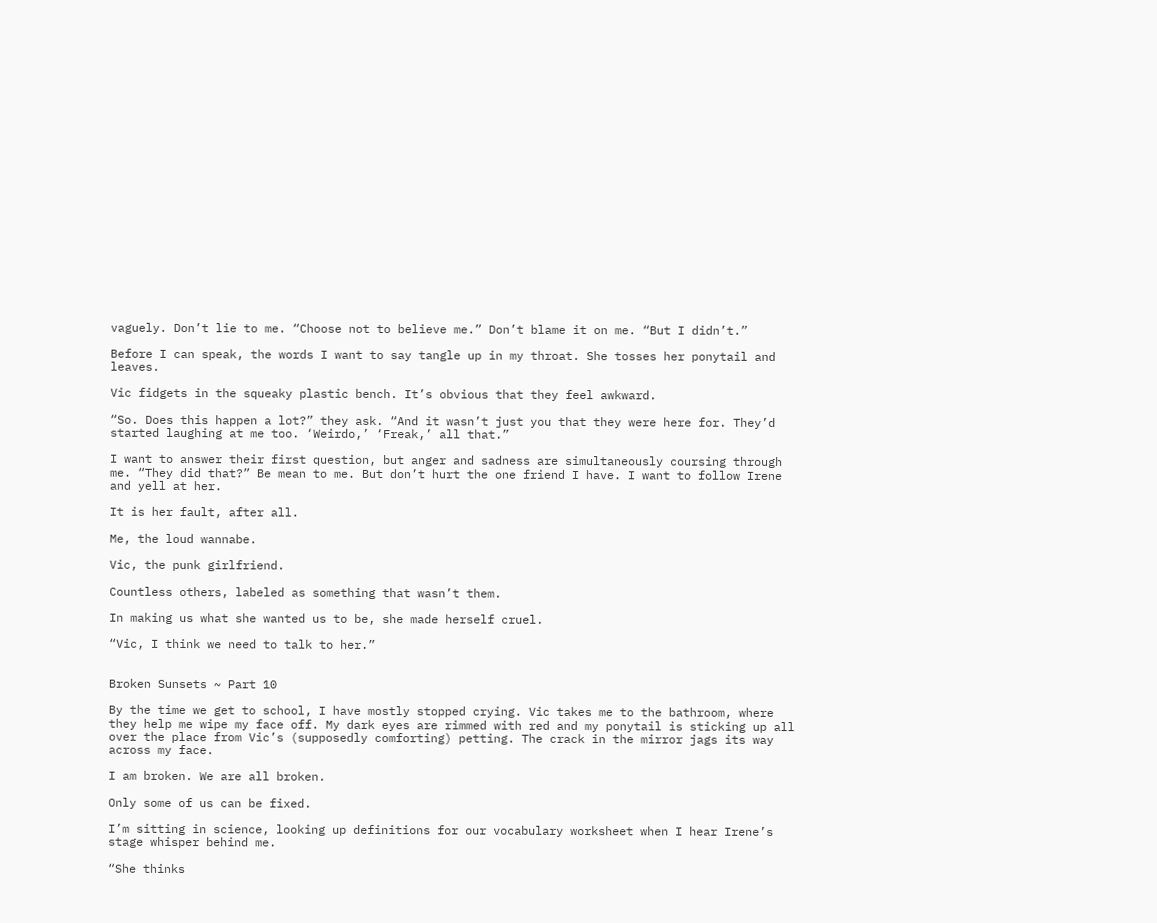vaguely. Don’t lie to me. “Choose not to believe me.” Don’t blame it on me. “But I didn’t.”

Before I can speak, the words I want to say tangle up in my throat. She tosses her ponytail and leaves.

Vic fidgets in the squeaky plastic bench. It’s obvious that they feel awkward.

“So. Does this happen a lot?” they ask. “And it wasn’t just you that they were here for. They’d started laughing at me too. ‘Weirdo,’ ‘Freak,’ all that.”

I want to answer their first question, but anger and sadness are simultaneously coursing through me. “They did that?” Be mean to me. But don’t hurt the one friend I have. I want to follow Irene and yell at her.

It is her fault, after all.

Me, the loud wannabe.

Vic, the punk girlfriend.

Countless others, labeled as something that wasn’t them.

In making us what she wanted us to be, she made herself cruel.

“Vic, I think we need to talk to her.”


Broken Sunsets ~ Part 10

By the time we get to school, I have mostly stopped crying. Vic takes me to the bathroom, where they help me wipe my face off. My dark eyes are rimmed with red and my ponytail is sticking up all over the place from Vic’s (supposedly comforting) petting. The crack in the mirror jags its way across my face.

I am broken. We are all broken.

Only some of us can be fixed.

I’m sitting in science, looking up definitions for our vocabulary worksheet when I hear Irene’s stage whisper behind me.

“She thinks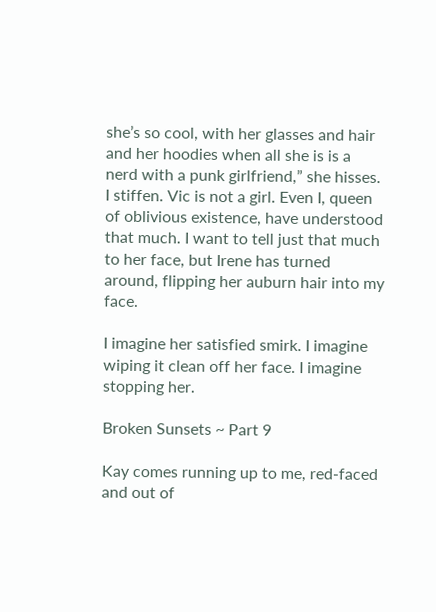she’s so cool, with her glasses and hair and her hoodies when all she is is a nerd with a punk girlfriend,” she hisses. I stiffen. Vic is not a girl. Even I, queen of oblivious existence, have understood that much. I want to tell just that much to her face, but Irene has turned around, flipping her auburn hair into my face.

I imagine her satisfied smirk. I imagine wiping it clean off her face. I imagine stopping her.

Broken Sunsets ~ Part 9

Kay comes running up to me, red-faced and out of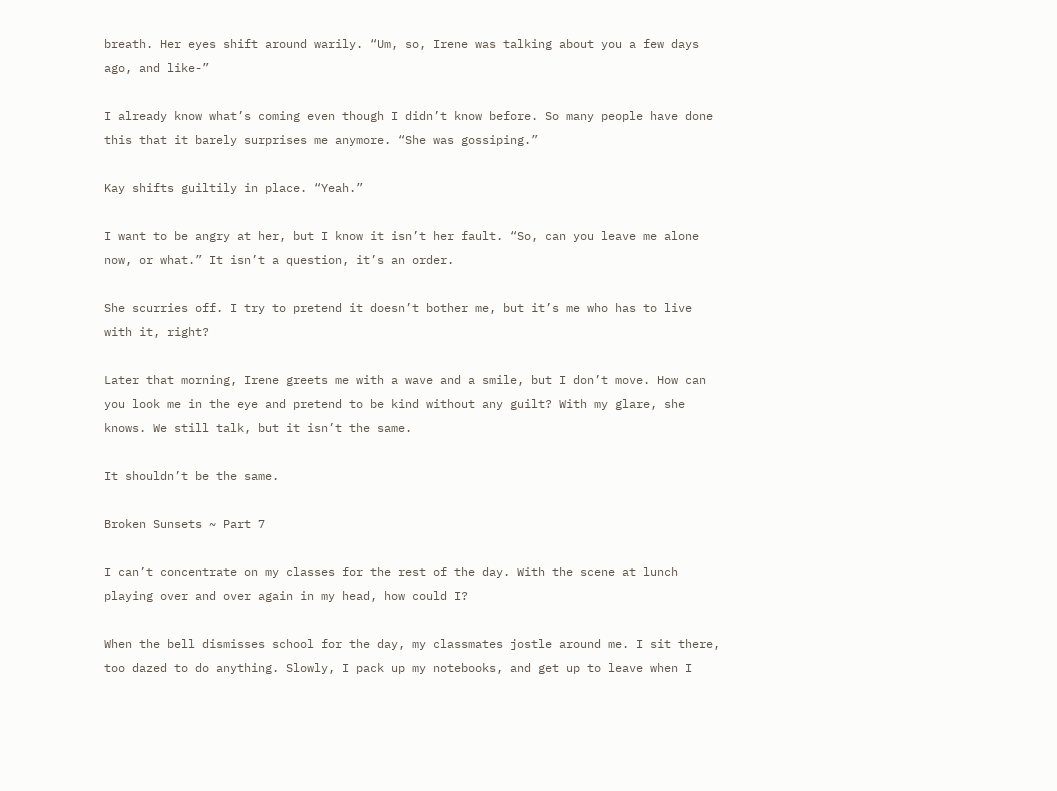breath. Her eyes shift around warily. “Um, so, Irene was talking about you a few days ago, and like-”

I already know what’s coming even though I didn’t know before. So many people have done this that it barely surprises me anymore. “She was gossiping.”

Kay shifts guiltily in place. “Yeah.”

I want to be angry at her, but I know it isn’t her fault. “So, can you leave me alone now, or what.” It isn’t a question, it’s an order.

She scurries off. I try to pretend it doesn’t bother me, but it’s me who has to live with it, right?

Later that morning, Irene greets me with a wave and a smile, but I don’t move. How can you look me in the eye and pretend to be kind without any guilt? With my glare, she knows. We still talk, but it isn’t the same.

It shouldn’t be the same.

Broken Sunsets ~ Part 7

I can’t concentrate on my classes for the rest of the day. With the scene at lunch playing over and over again in my head, how could I?

When the bell dismisses school for the day, my classmates jostle around me. I sit there, too dazed to do anything. Slowly, I pack up my notebooks, and get up to leave when I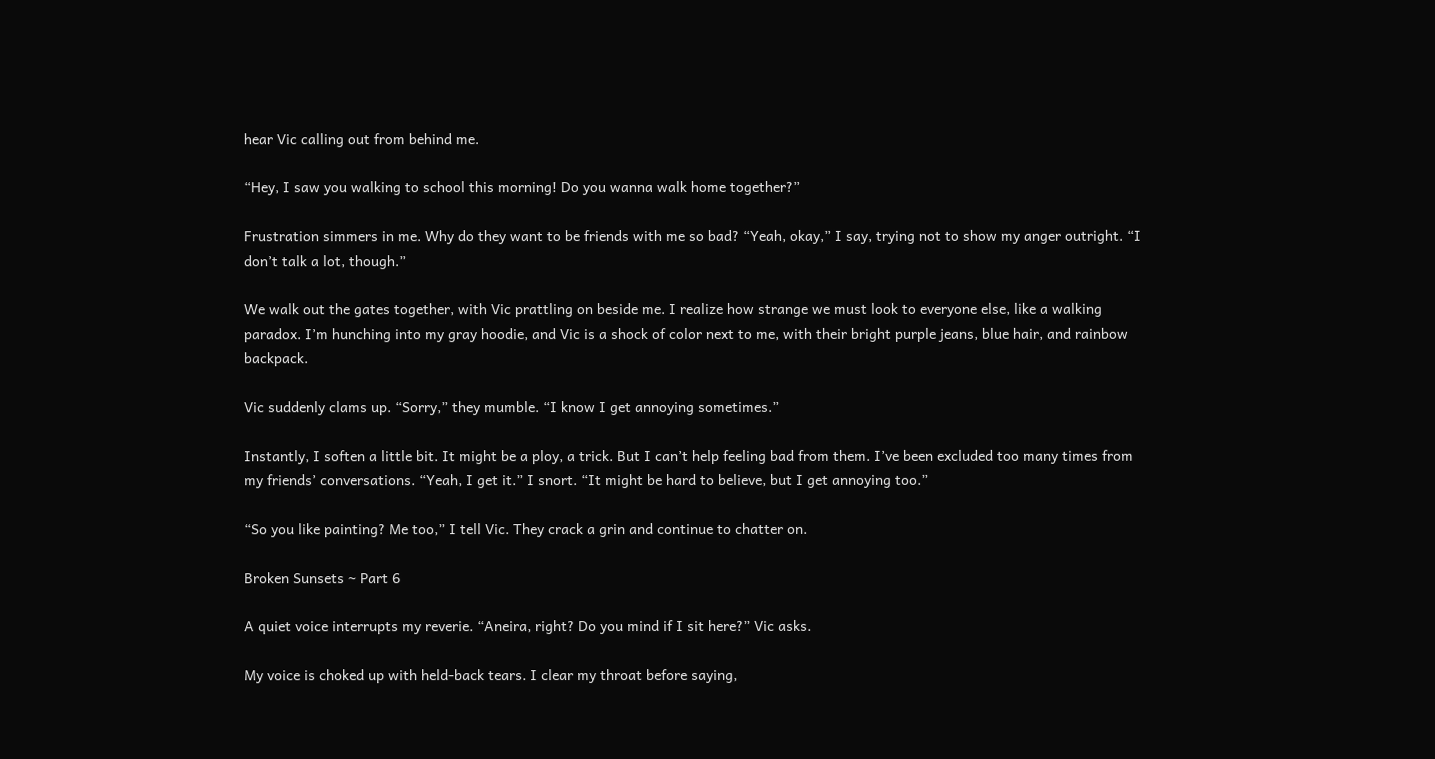hear Vic calling out from behind me.

“Hey, I saw you walking to school this morning! Do you wanna walk home together?”

Frustration simmers in me. Why do they want to be friends with me so bad? “Yeah, okay,” I say, trying not to show my anger outright. “I don’t talk a lot, though.”

We walk out the gates together, with Vic prattling on beside me. I realize how strange we must look to everyone else, like a walking paradox. I’m hunching into my gray hoodie, and Vic is a shock of color next to me, with their bright purple jeans, blue hair, and rainbow backpack.

Vic suddenly clams up. “Sorry,” they mumble. “I know I get annoying sometimes.”

Instantly, I soften a little bit. It might be a ploy, a trick. But I can’t help feeling bad from them. I’ve been excluded too many times from my friends’ conversations. “Yeah, I get it.” I snort. “It might be hard to believe, but I get annoying too.”

“So you like painting? Me too,” I tell Vic. They crack a grin and continue to chatter on.

Broken Sunsets ~ Part 6

A quiet voice interrupts my reverie. “Aneira, right? Do you mind if I sit here?” Vic asks.

My voice is choked up with held-back tears. I clear my throat before saying,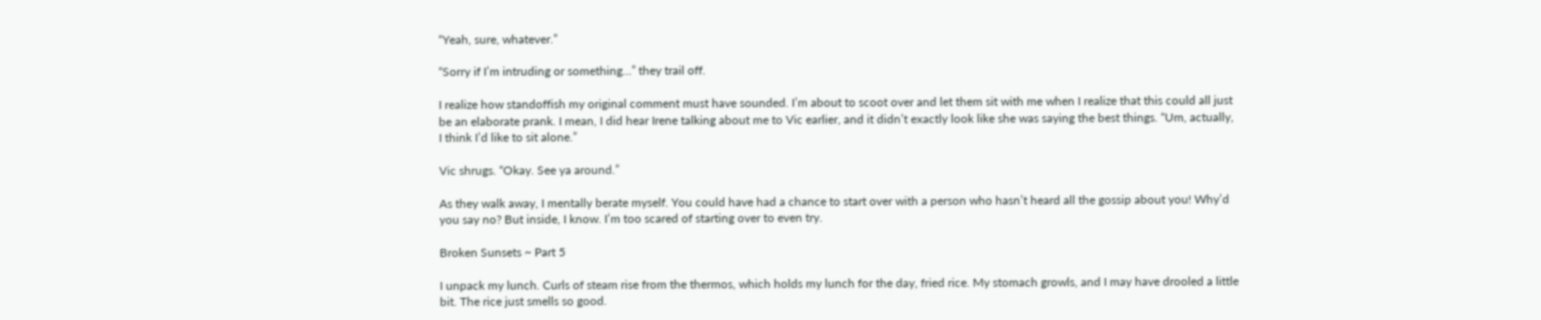“Yeah, sure, whatever.”

“Sorry if I’m intruding or something…” they trail off.

I realize how standoffish my original comment must have sounded. I’m about to scoot over and let them sit with me when I realize that this could all just be an elaborate prank. I mean, I did hear Irene talking about me to Vic earlier, and it didn’t exactly look like she was saying the best things. “Um, actually, I think I’d like to sit alone.”

Vic shrugs. “Okay. See ya around.”

As they walk away, I mentally berate myself. You could have had a chance to start over with a person who hasn’t heard all the gossip about you! Why’d you say no? But inside, I know. I’m too scared of starting over to even try.

Broken Sunsets ~ Part 5

I unpack my lunch. Curls of steam rise from the thermos, which holds my lunch for the day, fried rice. My stomach growls, and I may have drooled a little bit. The rice just smells so good.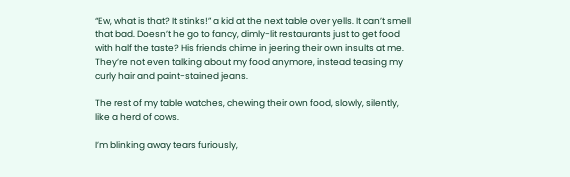“Ew, what is that? It stinks!” a kid at the next table over yells. It can’t smell that bad. Doesn’t he go to fancy, dimly-lit restaurants just to get food with half the taste? His friends chime in jeering their own insults at me. They’re not even talking about my food anymore, instead teasing my curly hair and paint-stained jeans.

The rest of my table watches, chewing their own food, slowly, silently, like a herd of cows.

I’m blinking away tears furiously,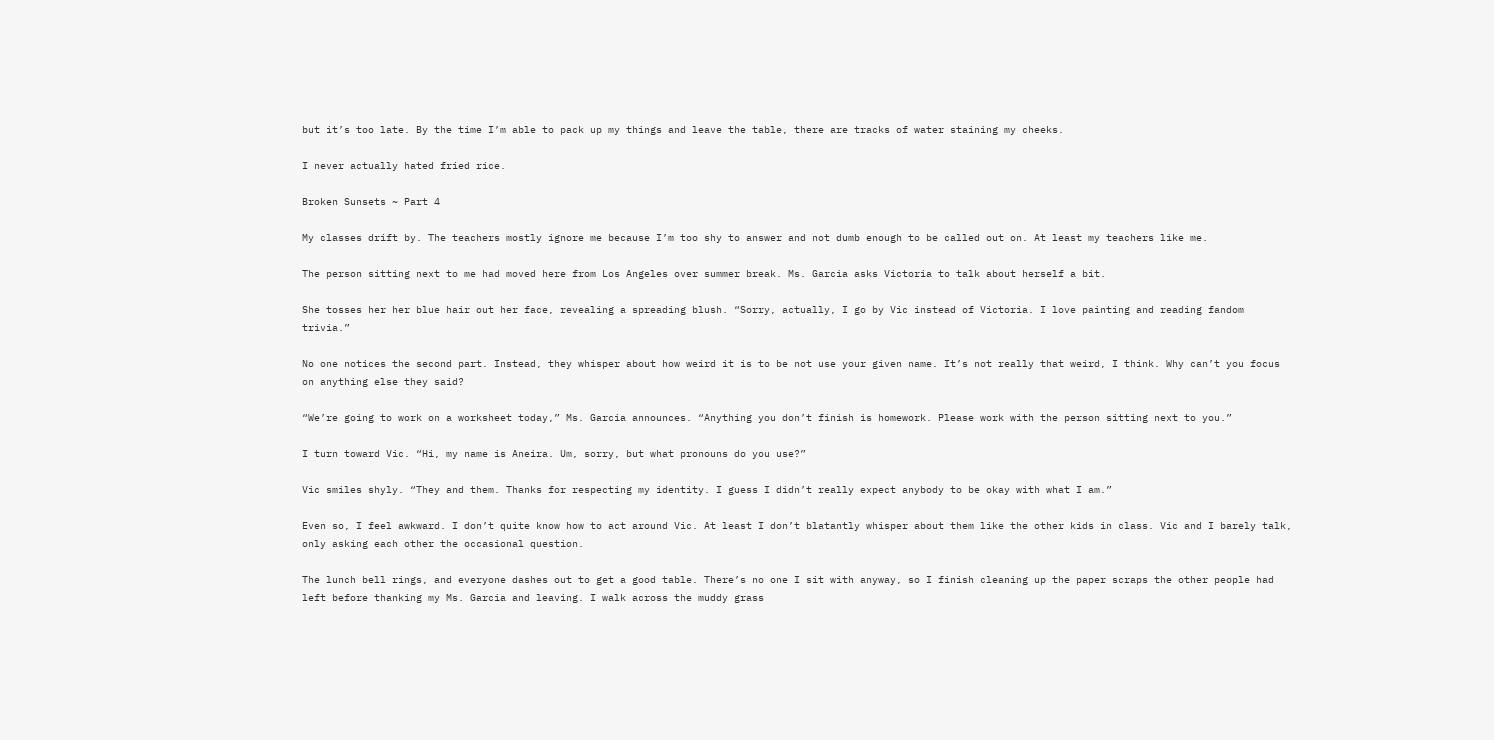but it’s too late. By the time I’m able to pack up my things and leave the table, there are tracks of water staining my cheeks.

I never actually hated fried rice.

Broken Sunsets ~ Part 4

My classes drift by. The teachers mostly ignore me because I’m too shy to answer and not dumb enough to be called out on. At least my teachers like me.

The person sitting next to me had moved here from Los Angeles over summer break. Ms. Garcia asks Victoria to talk about herself a bit.

She tosses her her blue hair out her face, revealing a spreading blush. “Sorry, actually, I go by Vic instead of Victoria. I love painting and reading fandom trivia.”

No one notices the second part. Instead, they whisper about how weird it is to be not use your given name. It’s not really that weird, I think. Why can’t you focus on anything else they said?

“We’re going to work on a worksheet today,” Ms. Garcia announces. “Anything you don’t finish is homework. Please work with the person sitting next to you.”

I turn toward Vic. “Hi, my name is Aneira. Um, sorry, but what pronouns do you use?”

Vic smiles shyly. “They and them. Thanks for respecting my identity. I guess I didn’t really expect anybody to be okay with what I am.”

Even so, I feel awkward. I don’t quite know how to act around Vic. At least I don’t blatantly whisper about them like the other kids in class. Vic and I barely talk, only asking each other the occasional question.

The lunch bell rings, and everyone dashes out to get a good table. There’s no one I sit with anyway, so I finish cleaning up the paper scraps the other people had left before thanking my Ms. Garcia and leaving. I walk across the muddy grass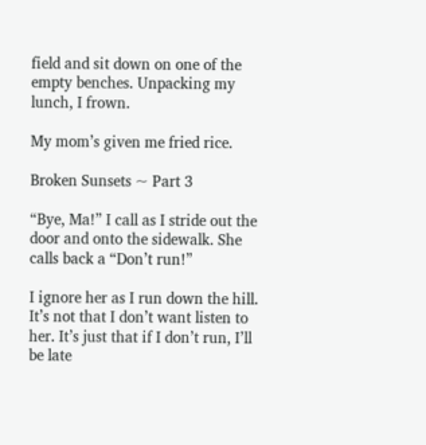field and sit down on one of the empty benches. Unpacking my lunch, I frown.

My mom’s given me fried rice.

Broken Sunsets ~ Part 3

“Bye, Ma!” I call as I stride out the door and onto the sidewalk. She calls back a “Don’t run!”

I ignore her as I run down the hill. It’s not that I don’t want listen to her. It’s just that if I don’t run, I’ll be late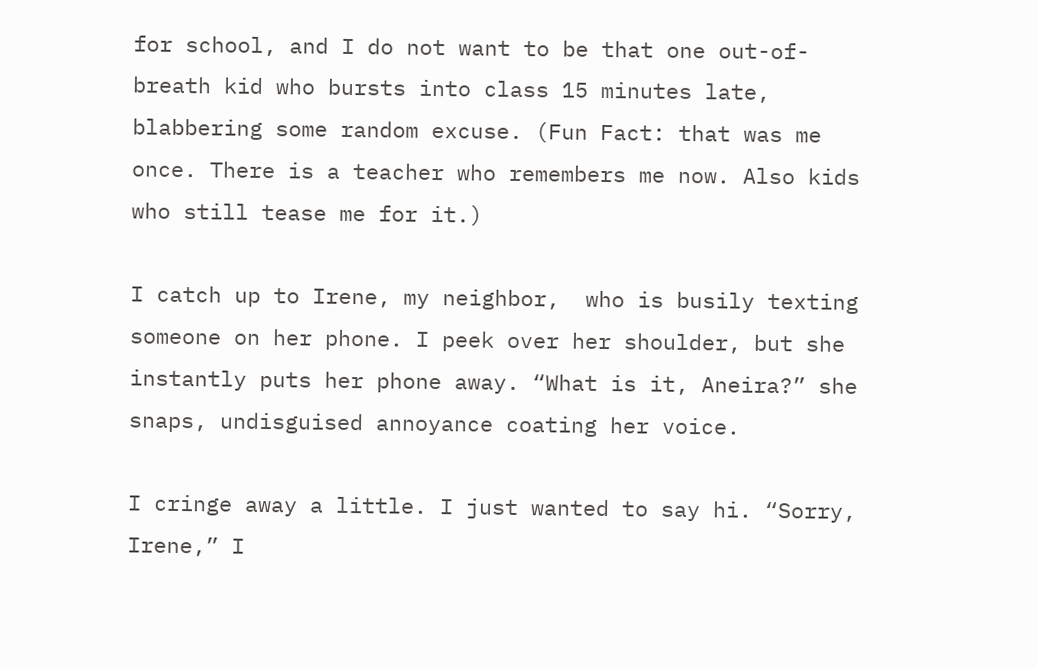for school, and I do not want to be that one out-of-breath kid who bursts into class 15 minutes late, blabbering some random excuse. (Fun Fact: that was me once. There is a teacher who remembers me now. Also kids who still tease me for it.)

I catch up to Irene, my neighbor,  who is busily texting someone on her phone. I peek over her shoulder, but she instantly puts her phone away. “What is it, Aneira?” she snaps, undisguised annoyance coating her voice.

I cringe away a little. I just wanted to say hi. “Sorry, Irene,” I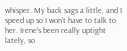whisper. My back sags a little, and I speed up so I won’t have to talk to her. Irene’s been really uptight lately, so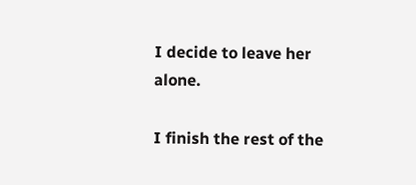I decide to leave her alone.

I finish the rest of the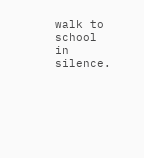walk to school in silence.